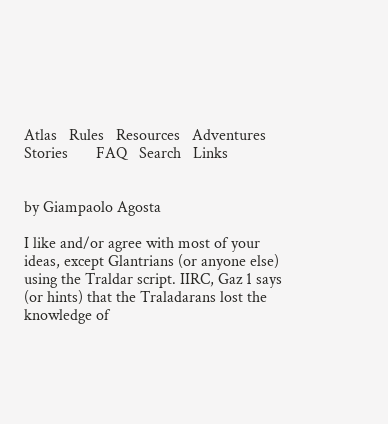Atlas   Rules   Resources   Adventures   Stories       FAQ   Search   Links


by Giampaolo Agosta

I like and/or agree with most of your ideas, except Glantrians (or anyone else) using the Traldar script. IIRC, Gaz 1 says (or hints) that the Traladarans lost the knowledge of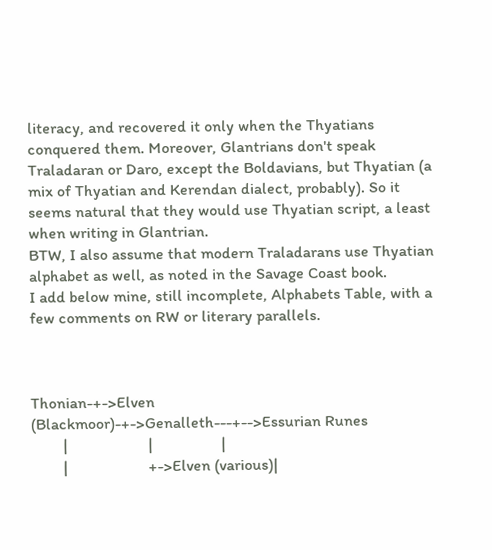literacy, and recovered it only when the Thyatians conquered them. Moreover, Glantrians don't speak Traladaran or Daro, except the Boldavians, but Thyatian (a mix of Thyatian and Kerendan dialect, probably). So it seems natural that they would use Thyatian script, a least when writing in Glantrian.
BTW, I also assume that modern Traladarans use Thyatian alphabet as well, as noted in the Savage Coast book.
I add below mine, still incomplete, Alphabets Table, with a few comments on RW or literary parallels.



Thonian-+->Elven (Blackmoor)-+->Genalleth---+-->Essurian Runes
        |                    |                 |
        |                    +->Elven (various)|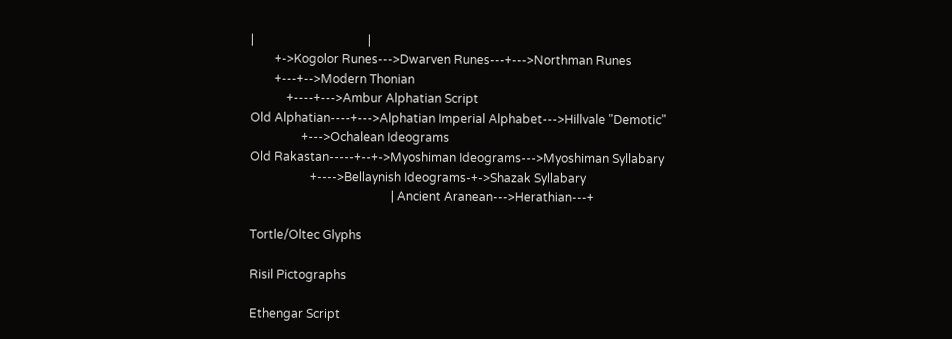|                                      |
        +->Kogolor Runes--->Dwarven Runes---+--->Northman Runes
        +---+-->Modern Thonian
            +----+--->Ambur Alphatian Script
Old Alphatian----+--->Alphatian Imperial Alphabet--->Hillvale "Demotic"
                 +--->Ochalean Ideograms
Old Rakastan-----+--+->Myoshiman Ideograms--->Myoshiman Syllabary
                    +---->Bellaynish Ideograms-+->Shazak Syllabary
                                               | Ancient Aranean--->Herathian---+

Tortle/Oltec Glyphs

Risil Pictographs

Ethengar Script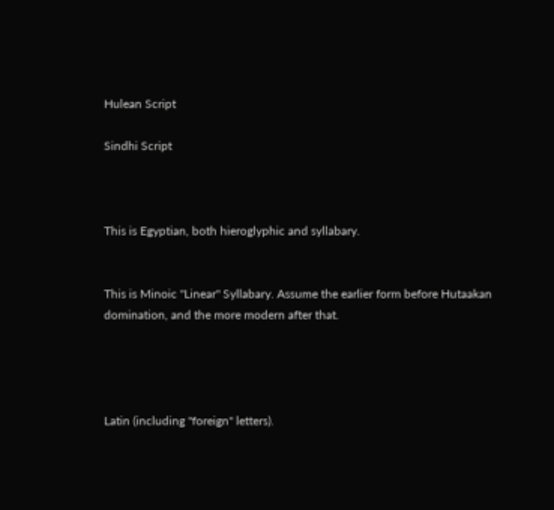Hulean Script

Sindhi Script



This is Egyptian, both hieroglyphic and syllabary.


This is Minoic "Linear" Syllabary. Assume the earlier form before Hutaakan domination, and the more modern after that.




Latin (including "foreign" letters).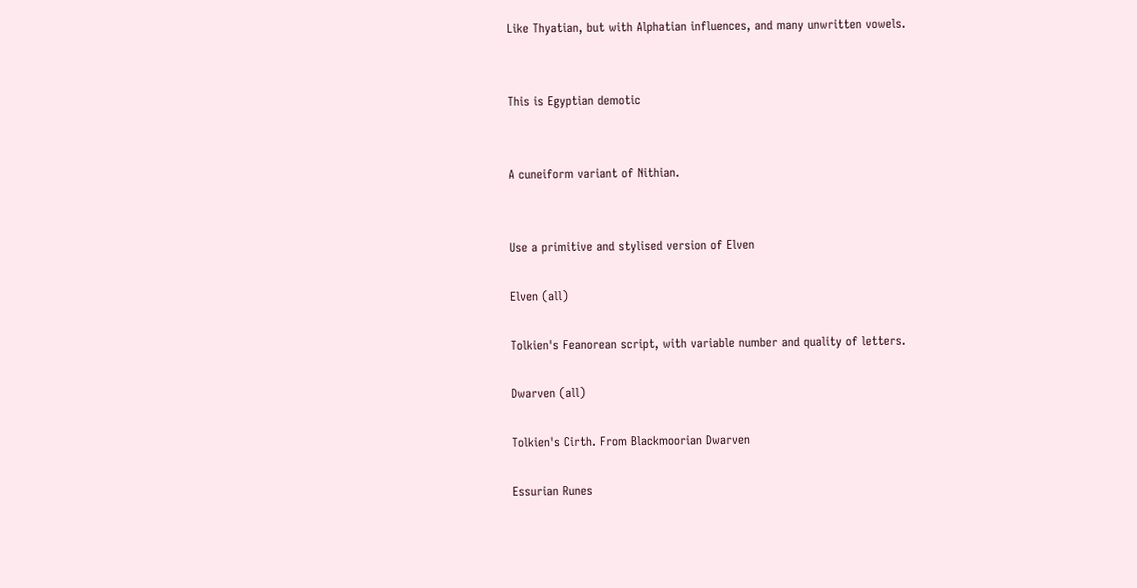Like Thyatian, but with Alphatian influences, and many unwritten vowels.


This is Egyptian demotic


A cuneiform variant of Nithian.


Use a primitive and stylised version of Elven

Elven (all)

Tolkien's Feanorean script, with variable number and quality of letters.

Dwarven (all)

Tolkien's Cirth. From Blackmoorian Dwarven

Essurian Runes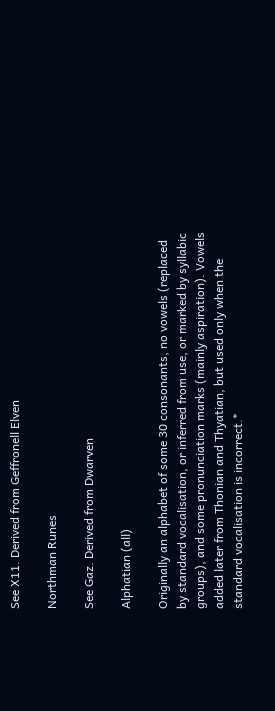See X11. Derived from Geffronell Elven

Northman Runes

See Gaz. Derived from Dwarven

Alphatian (all)

Originally an alphabet of some 30 consonants, no vowels (replaced by standard vocalisation, or inferred from use, or marked by syllabic groups), and some pronunciation marks (mainly aspiration). Vowels added later from Thonian and Thyatian, but used only when the standard vocalisation is incorrect.*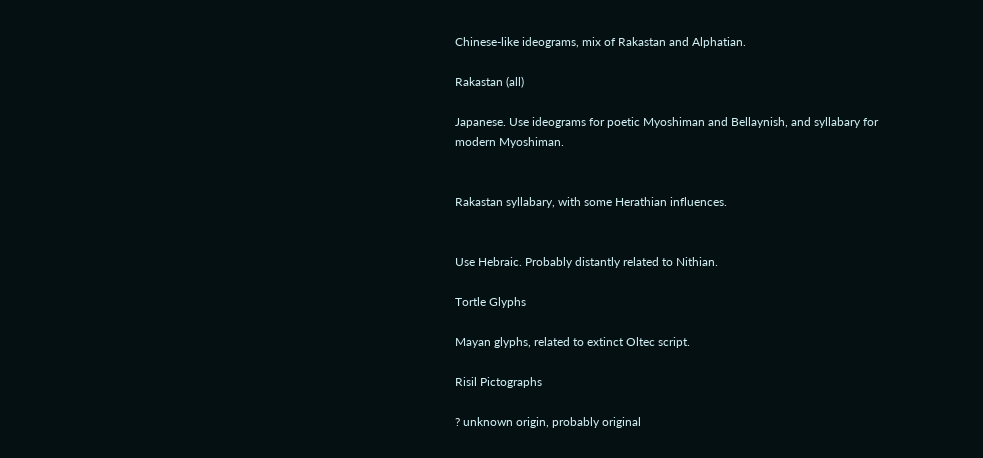Chinese-like ideograms, mix of Rakastan and Alphatian.

Rakastan (all)

Japanese. Use ideograms for poetic Myoshiman and Bellaynish, and syllabary for modern Myoshiman.


Rakastan syllabary, with some Herathian influences.


Use Hebraic. Probably distantly related to Nithian.

Tortle Glyphs

Mayan glyphs, related to extinct Oltec script.

Risil Pictographs

? unknown origin, probably original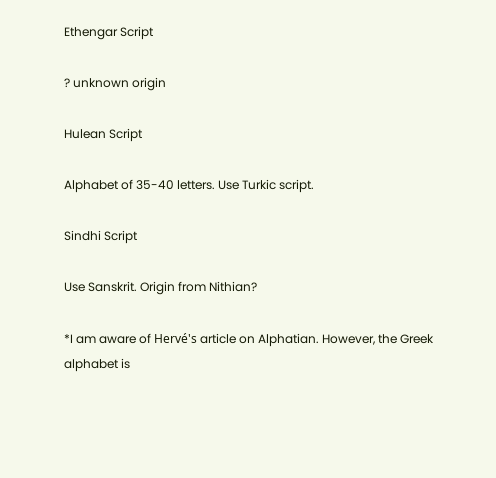Ethengar Script

? unknown origin

Hulean Script

Alphabet of 35-40 letters. Use Turkic script.

Sindhi Script

Use Sanskrit. Origin from Nithian?

*I am aware of Hervé's article on Alphatian. However, the Greek alphabet is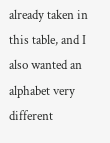already taken in this table, and I also wanted an alphabet very different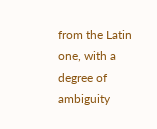from the Latin one, with a degree of ambiguity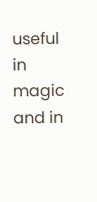useful in magic and in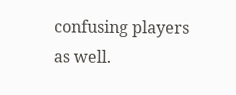confusing players as well.